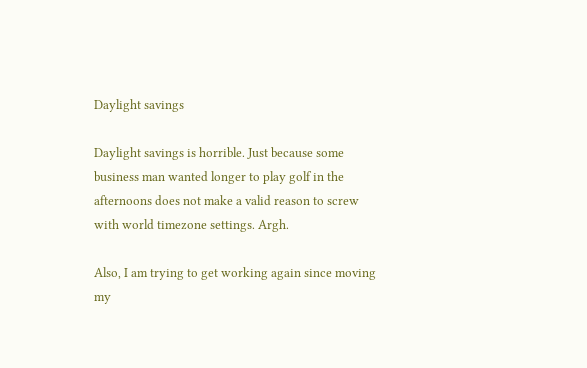Daylight savings

Daylight savings is horrible. Just because some business man wanted longer to play golf in the afternoons does not make a valid reason to screw with world timezone settings. Argh.

Also, I am trying to get working again since moving my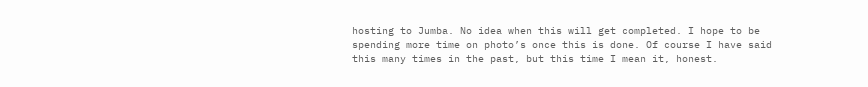hosting to Jumba. No idea when this will get completed. I hope to be spending more time on photo’s once this is done. Of course I have said this many times in the past, but this time I mean it, honest.